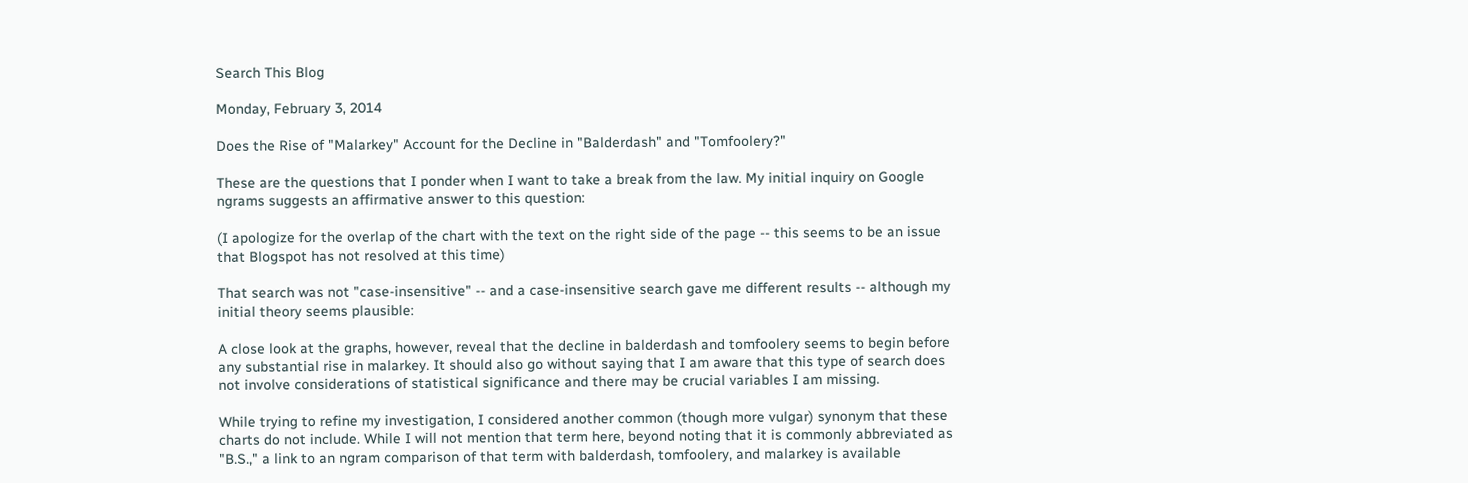Search This Blog

Monday, February 3, 2014

Does the Rise of "Malarkey" Account for the Decline in "Balderdash" and "Tomfoolery?"

These are the questions that I ponder when I want to take a break from the law. My initial inquiry on Google ngrams suggests an affirmative answer to this question:

(I apologize for the overlap of the chart with the text on the right side of the page -- this seems to be an issue that Blogspot has not resolved at this time)

That search was not "case-insensitive" -- and a case-insensitive search gave me different results -- although my initial theory seems plausible:

A close look at the graphs, however, reveal that the decline in balderdash and tomfoolery seems to begin before any substantial rise in malarkey. It should also go without saying that I am aware that this type of search does not involve considerations of statistical significance and there may be crucial variables I am missing.

While trying to refine my investigation, I considered another common (though more vulgar) synonym that these charts do not include. While I will not mention that term here, beyond noting that it is commonly abbreviated as "B.S.," a link to an ngram comparison of that term with balderdash, tomfoolery, and malarkey is available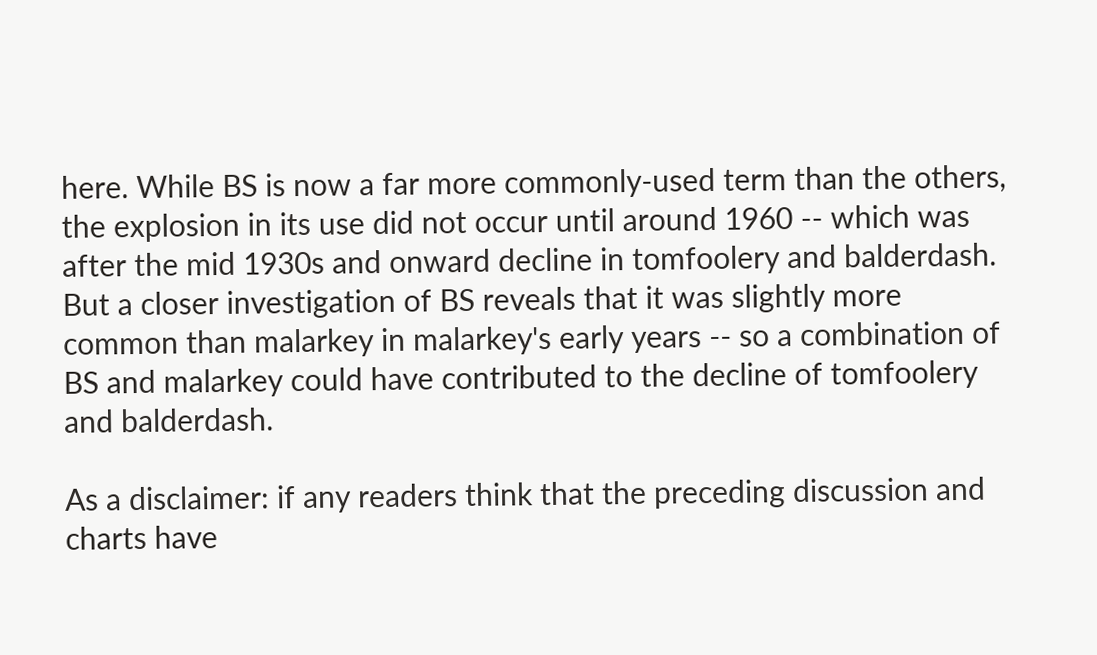here. While BS is now a far more commonly-used term than the others, the explosion in its use did not occur until around 1960 -- which was after the mid 1930s and onward decline in tomfoolery and balderdash. But a closer investigation of BS reveals that it was slightly more common than malarkey in malarkey's early years -- so a combination of BS and malarkey could have contributed to the decline of tomfoolery and balderdash.

As a disclaimer: if any readers think that the preceding discussion and charts have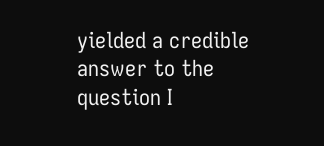yielded a credible answer to the question I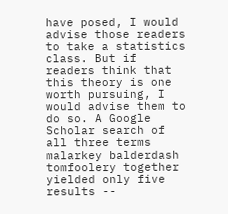have posed, I would advise those readers to take a statistics class. But if readers think that this theory is one worth pursuing, I would advise them to do so. A Google Scholar search of all three terms malarkey balderdash tomfoolery together yielded only five results --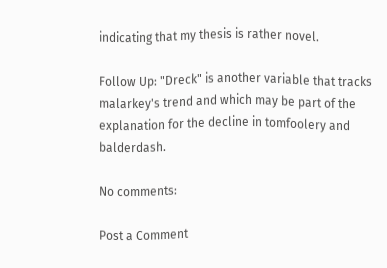indicating that my thesis is rather novel.

Follow Up: "Dreck" is another variable that tracks malarkey's trend and which may be part of the explanation for the decline in tomfoolery and balderdash.

No comments:

Post a Comment